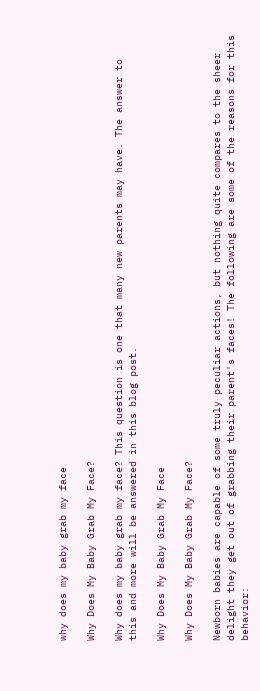why does my baby grab my face

Why Does My Baby Grab My Face?

Why does my baby grab my face? This question is one that many new parents may have. The answer to this and more will be answered in this blog post.

Why Does My Baby Grab My Face

Why Does My Baby Grab My Face?

Newborn babies are capable of some truly peculiar actions, but nothing quite compares to the sheer delight they get out of grabbing their parent's faces! The following are some of the reasons for this behavior: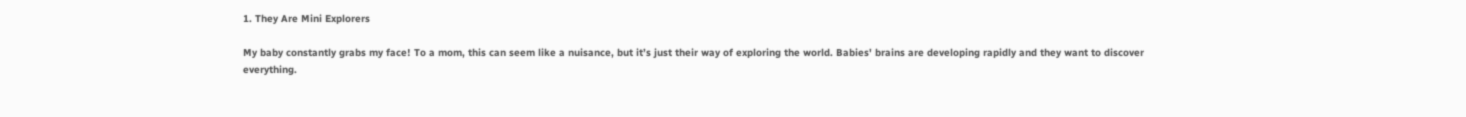1. They Are Mini Explorers

My baby constantly grabs my face! To a mom, this can seem like a nuisance, but it’s just their way of exploring the world. Babies' brains are developing rapidly and they want to discover everything.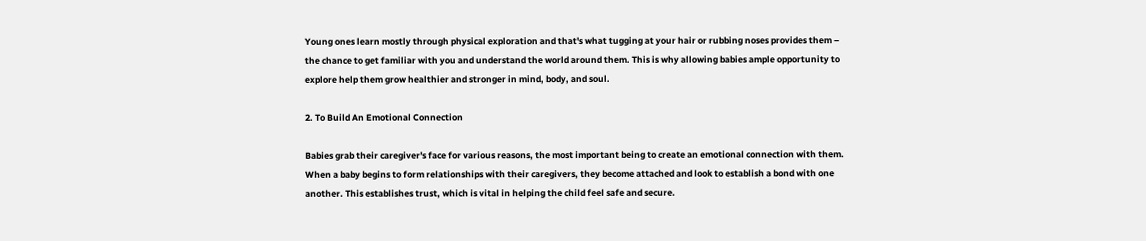Young ones learn mostly through physical exploration and that's what tugging at your hair or rubbing noses provides them – the chance to get familiar with you and understand the world around them. This is why allowing babies ample opportunity to explore help them grow healthier and stronger in mind, body, and soul.

2. To Build An Emotional Connection

Babies grab their caregiver's face for various reasons, the most important being to create an emotional connection with them. When a baby begins to form relationships with their caregivers, they become attached and look to establish a bond with one another. This establishes trust, which is vital in helping the child feel safe and secure.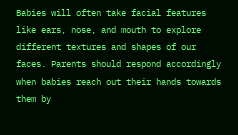Babies will often take facial features like ears, nose, and mouth to explore different textures and shapes of our faces. Parents should respond accordingly when babies reach out their hands towards them by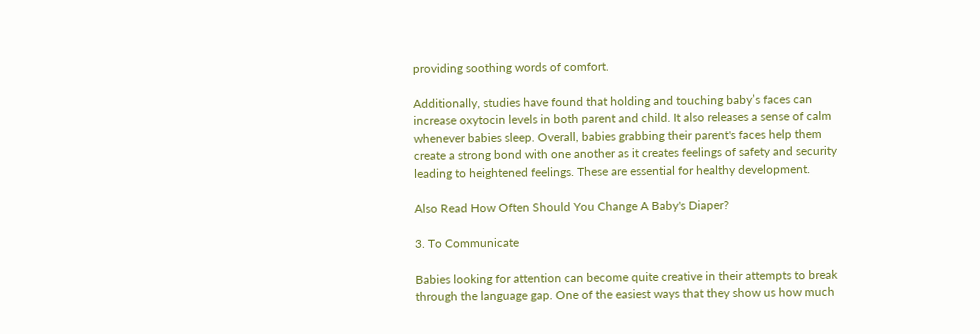providing soothing words of comfort.

Additionally, studies have found that holding and touching baby’s faces can increase oxytocin levels in both parent and child. It also releases a sense of calm whenever babies sleep. Overall, babies grabbing their parent's faces help them create a strong bond with one another as it creates feelings of safety and security leading to heightened feelings. These are essential for healthy development.

Also Read How Often Should You Change A Baby's Diaper?

3. To Communicate

Babies looking for attention can become quite creative in their attempts to break through the language gap. One of the easiest ways that they show us how much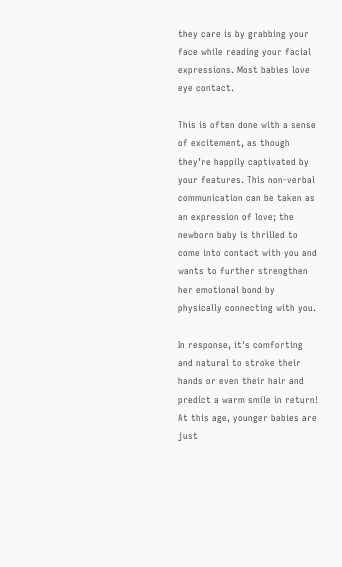they care is by grabbing your face while reading your facial expressions. Most babies love eye contact.

This is often done with a sense of excitement, as though they’re happily captivated by your features. This non-verbal communication can be taken as an expression of love; the newborn baby is thrilled to come into contact with you and wants to further strengthen her emotional bond by physically connecting with you.

In response, it's comforting and natural to stroke their hands or even their hair and predict a warm smile in return! At this age, younger babies are just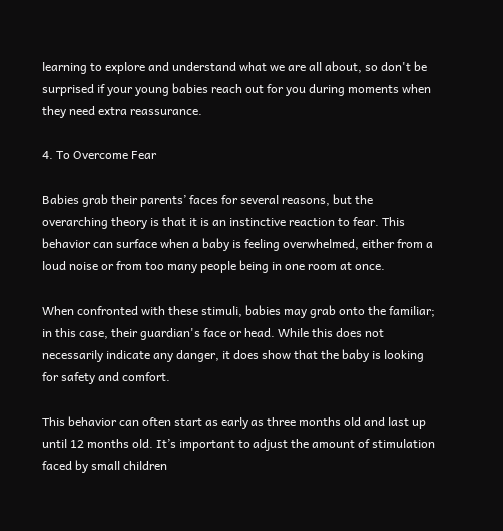learning to explore and understand what we are all about, so don't be surprised if your young babies reach out for you during moments when they need extra reassurance.

4. To Overcome Fear

Babies grab their parents’ faces for several reasons, but the overarching theory is that it is an instinctive reaction to fear. This behavior can surface when a baby is feeling overwhelmed, either from a loud noise or from too many people being in one room at once.

When confronted with these stimuli, babies may grab onto the familiar; in this case, their guardian's face or head. While this does not necessarily indicate any danger, it does show that the baby is looking for safety and comfort.

This behavior can often start as early as three months old and last up until 12 months old. It’s important to adjust the amount of stimulation faced by small children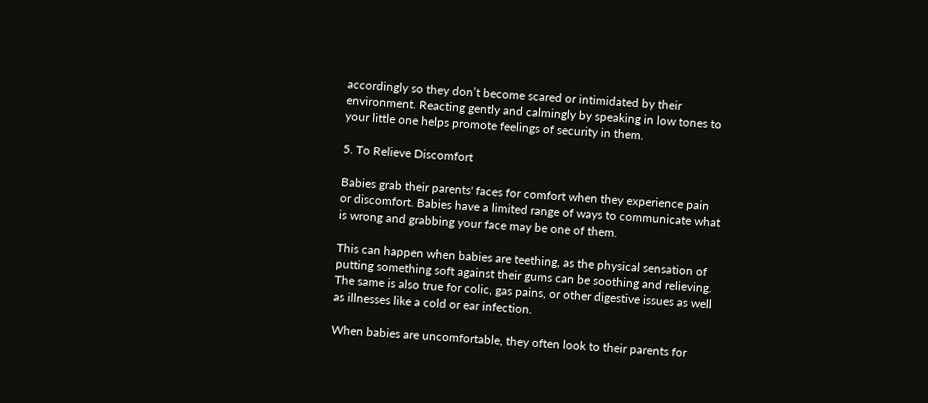accordingly so they don’t become scared or intimidated by their environment. Reacting gently and calmingly by speaking in low tones to your little one helps promote feelings of security in them.

5. To Relieve Discomfort

Babies grab their parents' faces for comfort when they experience pain or discomfort. Babies have a limited range of ways to communicate what is wrong and grabbing your face may be one of them.

This can happen when babies are teething, as the physical sensation of putting something soft against their gums can be soothing and relieving. The same is also true for colic, gas pains, or other digestive issues as well as illnesses like a cold or ear infection.

When babies are uncomfortable, they often look to their parents for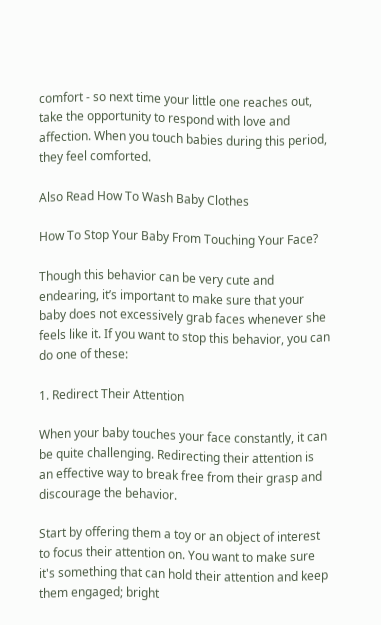comfort - so next time your little one reaches out, take the opportunity to respond with love and affection. When you touch babies during this period, they feel comforted.

Also Read How To Wash Baby Clothes

How To Stop Your Baby From Touching Your Face?

Though this behavior can be very cute and endearing, it’s important to make sure that your baby does not excessively grab faces whenever she feels like it. If you want to stop this behavior, you can do one of these:

1. Redirect Their Attention

When your baby touches your face constantly, it can be quite challenging. Redirecting their attention is an effective way to break free from their grasp and discourage the behavior.

Start by offering them a toy or an object of interest to focus their attention on. You want to make sure it's something that can hold their attention and keep them engaged; bright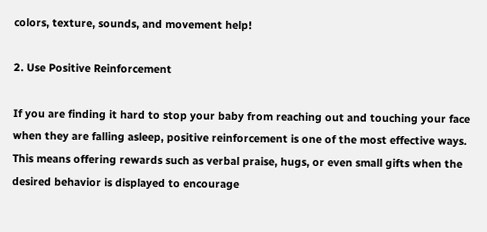colors, texture, sounds, and movement help!

2. Use Positive Reinforcement

If you are finding it hard to stop your baby from reaching out and touching your face when they are falling asleep, positive reinforcement is one of the most effective ways. This means offering rewards such as verbal praise, hugs, or even small gifts when the desired behavior is displayed to encourage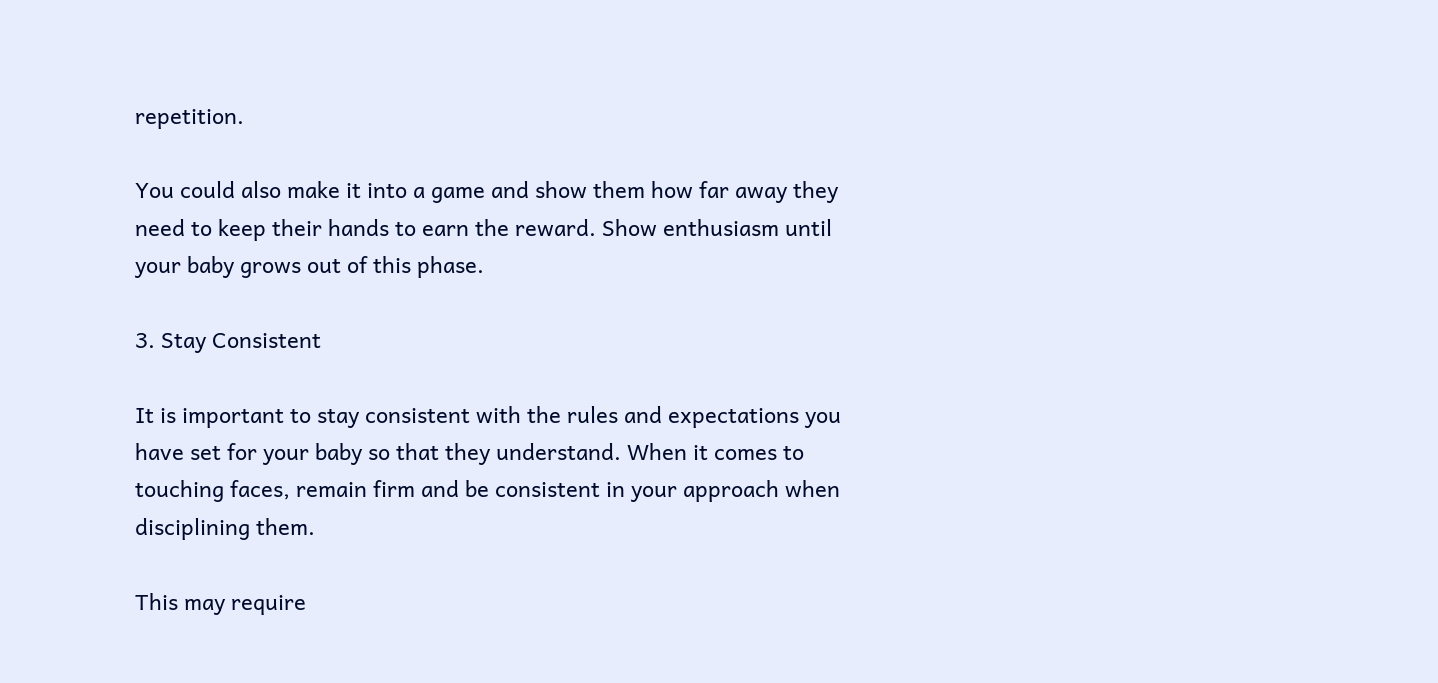repetition.

You could also make it into a game and show them how far away they need to keep their hands to earn the reward. Show enthusiasm until your baby grows out of this phase.

3. Stay Consistent

It is important to stay consistent with the rules and expectations you have set for your baby so that they understand. When it comes to touching faces, remain firm and be consistent in your approach when disciplining them.

This may require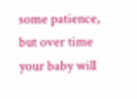some patience, but over time your baby will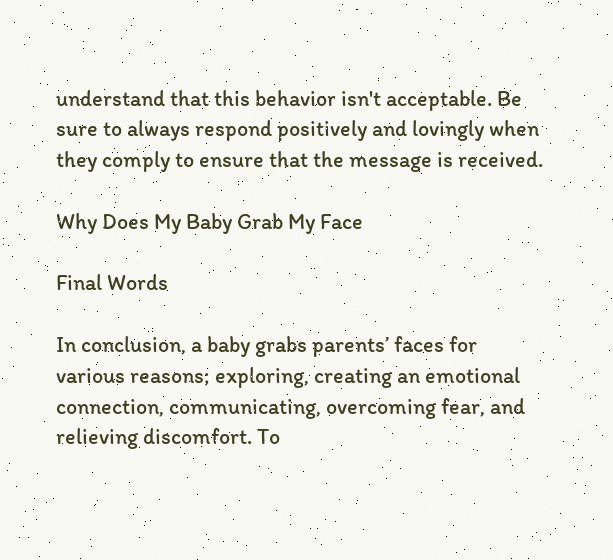understand that this behavior isn't acceptable. Be sure to always respond positively and lovingly when they comply to ensure that the message is received.

Why Does My Baby Grab My Face

Final Words

In conclusion, a baby grabs parents’ faces for various reasons; exploring, creating an emotional connection, communicating, overcoming fear, and relieving discomfort. To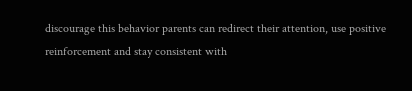discourage this behavior parents can redirect their attention, use positive reinforcement and stay consistent with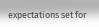expectations set for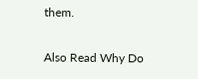them.

Also Read Why Do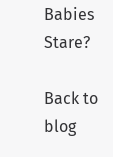Babies Stare?

Back to blog